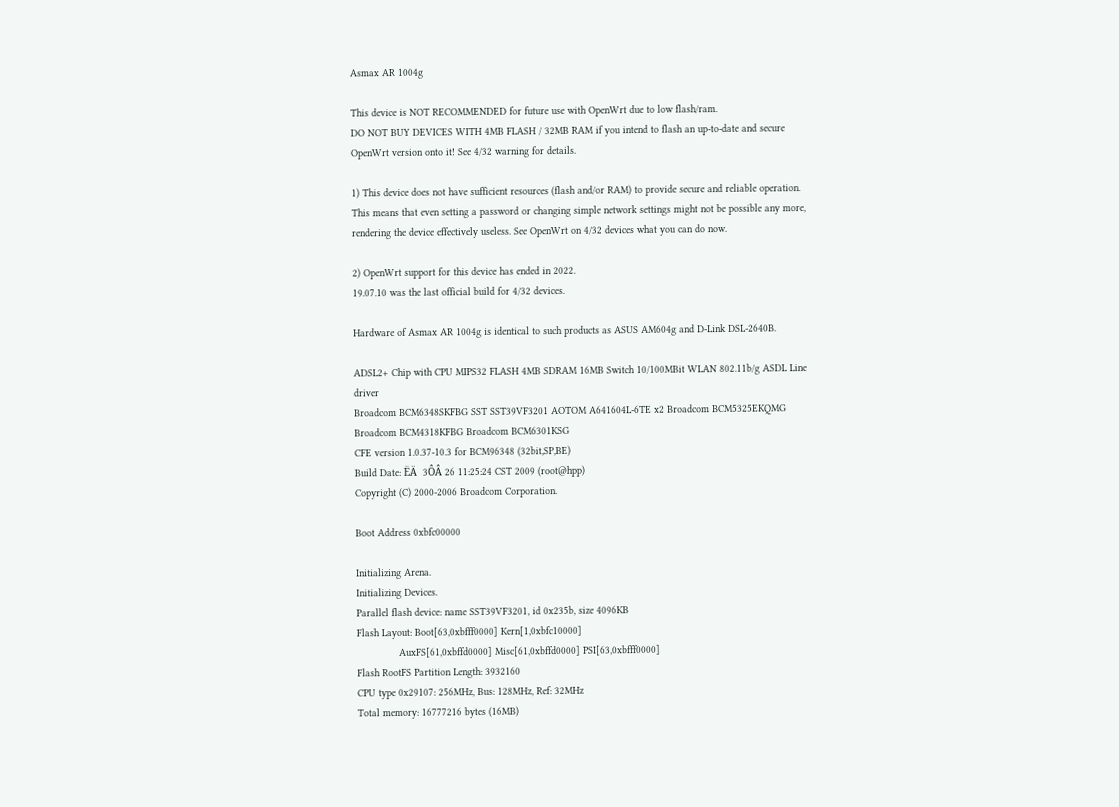Asmax AR 1004g

This device is NOT RECOMMENDED for future use with OpenWrt due to low flash/ram.
DO NOT BUY DEVICES WITH 4MB FLASH / 32MB RAM if you intend to flash an up-to-date and secure OpenWrt version onto it! See 4/32 warning for details.

1) This device does not have sufficient resources (flash and/or RAM) to provide secure and reliable operation.
This means that even setting a password or changing simple network settings might not be possible any more, rendering the device effectively useless. See OpenWrt on 4/32 devices what you can do now.

2) OpenWrt support for this device has ended in 2022.
19.07.10 was the last official build for 4/32 devices.

Hardware of Asmax AR 1004g is identical to such products as ASUS AM604g and D-Link DSL-2640B.

ADSL2+ Chip with CPU MIPS32 FLASH 4MB SDRAM 16MB Switch 10/100MBit WLAN 802.11b/g ASDL Line driver
Broadcom BCM6348SKFBG SST SST39VF3201 AOTOM A641604L-6TE x2 Broadcom BCM5325EKQMG Broadcom BCM4318KFBG Broadcom BCM6301KSG
CFE version 1.0.37-10.3 for BCM96348 (32bit,SP,BE)
Build Date: ËÄ  3ÔÂ 26 11:25:24 CST 2009 (root@hpp)
Copyright (C) 2000-2006 Broadcom Corporation.

Boot Address 0xbfc00000

Initializing Arena.
Initializing Devices.
Parallel flash device: name SST39VF3201, id 0x235b, size 4096KB
Flash Layout: Boot[63,0xbfff0000] Kern[1,0xbfc10000]
              AuxFS[61,0xbffd0000] Misc[61,0xbffd0000] PSI[63,0xbfff0000]
Flash RootFS Partition Length: 3932160
CPU type 0x29107: 256MHz, Bus: 128MHz, Ref: 32MHz
Total memory: 16777216 bytes (16MB)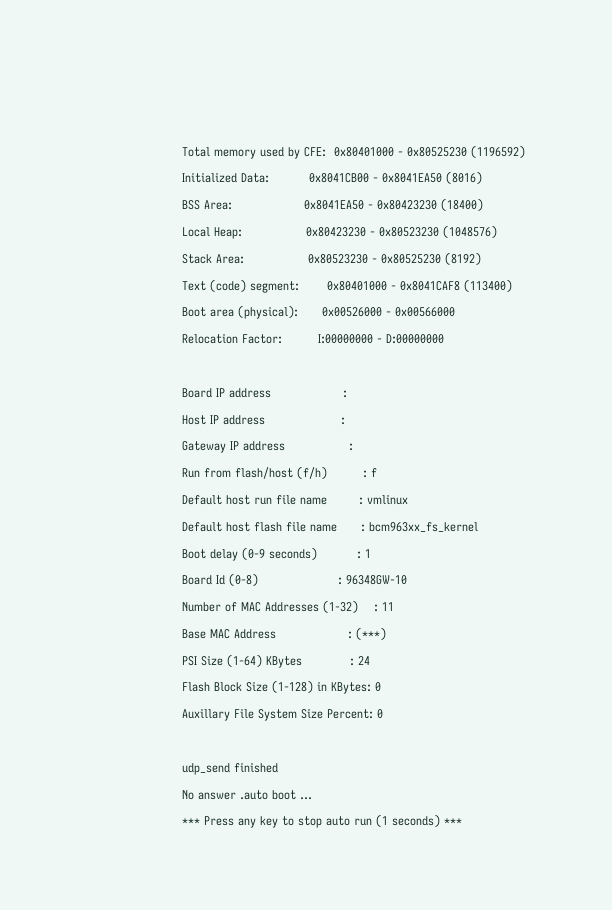Total memory used by CFE:  0x80401000 - 0x80525230 (1196592)
Initialized Data:          0x8041CB00 - 0x8041EA50 (8016)
BSS Area:                  0x8041EA50 - 0x80423230 (18400)
Local Heap:                0x80423230 - 0x80523230 (1048576)
Stack Area:                0x80523230 - 0x80525230 (8192)
Text (code) segment:       0x80401000 - 0x8041CAF8 (113400)
Boot area (physical):      0x00526000 - 0x00566000
Relocation Factor:         I:00000000 - D:00000000

Board IP address                  :
Host IP address                   :
Gateway IP address                :
Run from flash/host (f/h)         : f
Default host run file name        : vmlinux
Default host flash file name      : bcm963xx_fs_kernel
Boot delay (0-9 seconds)          : 1
Board Id (0-8)                    : 96348GW-10
Number of MAC Addresses (1-32)    : 11
Base MAC Address                  : (***)
PSI Size (1-64) KBytes            : 24
Flash Block Size (1-128) in KBytes: 0
Auxillary File System Size Percent: 0

udp_send finished
No answer .auto boot ...
*** Press any key to stop auto run (1 seconds) ***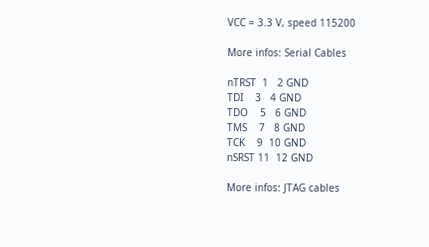VCC = 3.3 V, speed 115200

More infos: Serial Cables

nTRST  1   2 GND
TDI    3   4 GND
TDO    5   6 GND
TMS    7   8 GND
TCK    9  10 GND
nSRST 11  12 GND

More infos: JTAG cables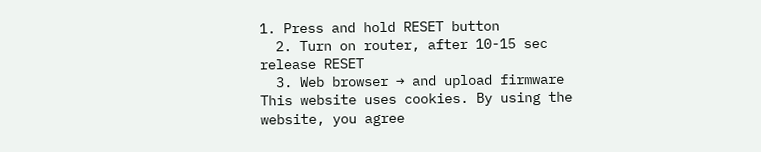1. Press and hold RESET button
  2. Turn on router, after 10-15 sec release RESET
  3. Web browser → and upload firmware
This website uses cookies. By using the website, you agree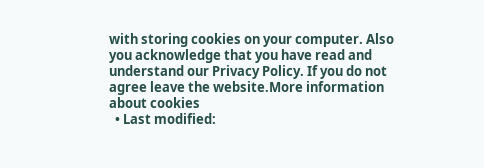with storing cookies on your computer. Also you acknowledge that you have read and understand our Privacy Policy. If you do not agree leave the website.More information about cookies
  • Last modified: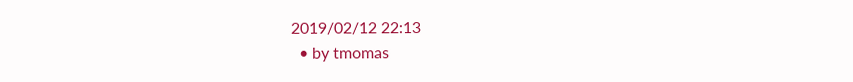2019/02/12 22:13
  • by tmomas